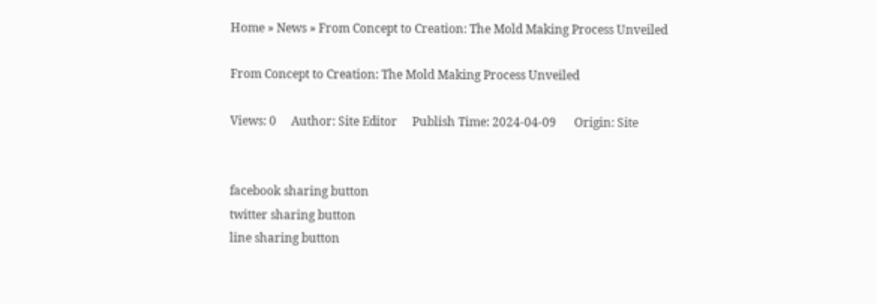Home » News » From Concept to Creation: The Mold Making Process Unveiled

From Concept to Creation: The Mold Making Process Unveiled

Views: 0     Author: Site Editor     Publish Time: 2024-04-09      Origin: Site


facebook sharing button
twitter sharing button
line sharing button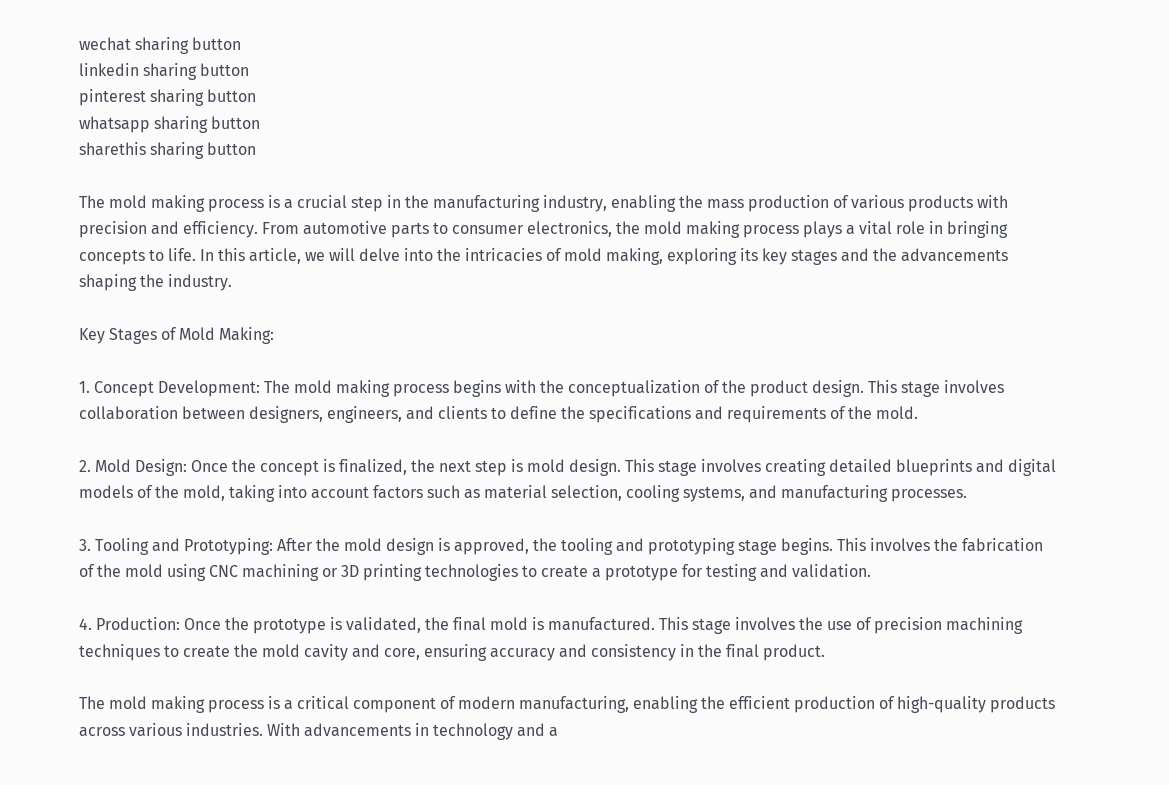wechat sharing button
linkedin sharing button
pinterest sharing button
whatsapp sharing button
sharethis sharing button

The mold making process is a crucial step in the manufacturing industry, enabling the mass production of various products with precision and efficiency. From automotive parts to consumer electronics, the mold making process plays a vital role in bringing concepts to life. In this article, we will delve into the intricacies of mold making, exploring its key stages and the advancements shaping the industry.

Key Stages of Mold Making:

1. Concept Development: The mold making process begins with the conceptualization of the product design. This stage involves collaboration between designers, engineers, and clients to define the specifications and requirements of the mold.

2. Mold Design: Once the concept is finalized, the next step is mold design. This stage involves creating detailed blueprints and digital models of the mold, taking into account factors such as material selection, cooling systems, and manufacturing processes.

3. Tooling and Prototyping: After the mold design is approved, the tooling and prototyping stage begins. This involves the fabrication of the mold using CNC machining or 3D printing technologies to create a prototype for testing and validation.

4. Production: Once the prototype is validated, the final mold is manufactured. This stage involves the use of precision machining techniques to create the mold cavity and core, ensuring accuracy and consistency in the final product.

The mold making process is a critical component of modern manufacturing, enabling the efficient production of high-quality products across various industries. With advancements in technology and a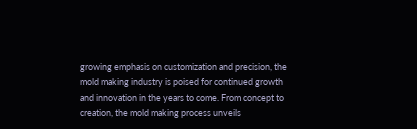growing emphasis on customization and precision, the mold making industry is poised for continued growth and innovation in the years to come. From concept to creation, the mold making process unveils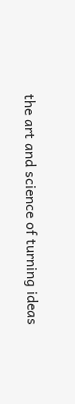the art and science of turning ideas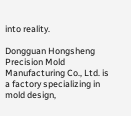into reality.

Dongguan Hongsheng Precision Mold Manufacturing Co., Ltd. is a factory specializing in mold design,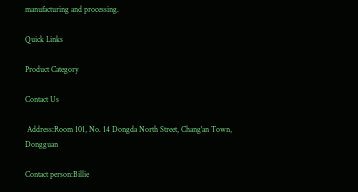manufacturing and processing.

Quick Links

Product Category

Contact Us

 Address:Room 101, No. 14 Dongda North Street, Chang'an Town, Dongguan

Contact person:Billie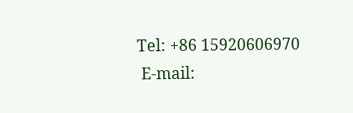Tel: +86 15920606970
 E-mail: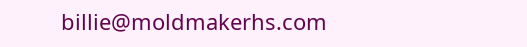billie@moldmakerhs.com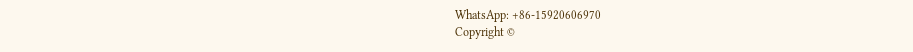WhatsApp: +86-15920606970
Copyright ©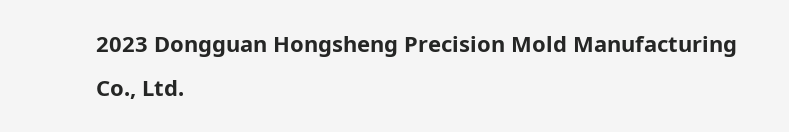2023 Dongguan Hongsheng Precision Mold Manufacturing Co., Ltd.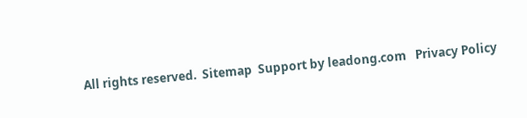All rights reserved.  Sitemap  Support by leadong.com   Privacy Policy